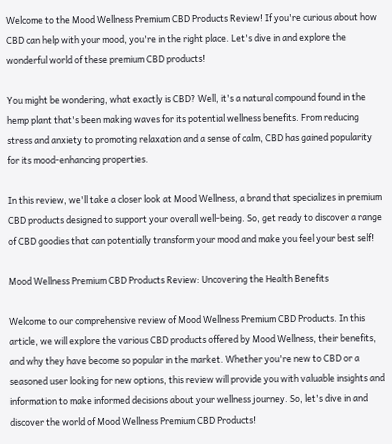Welcome to the Mood Wellness Premium CBD Products Review! If you're curious about how CBD can help with your mood, you're in the right place. Let's dive in and explore the wonderful world of these premium CBD products!

You might be wondering, what exactly is CBD? Well, it's a natural compound found in the hemp plant that's been making waves for its potential wellness benefits. From reducing stress and anxiety to promoting relaxation and a sense of calm, CBD has gained popularity for its mood-enhancing properties.

In this review, we'll take a closer look at Mood Wellness, a brand that specializes in premium CBD products designed to support your overall well-being. So, get ready to discover a range of CBD goodies that can potentially transform your mood and make you feel your best self!

Mood Wellness Premium CBD Products Review: Uncovering the Health Benefits

Welcome to our comprehensive review of Mood Wellness Premium CBD Products. In this article, we will explore the various CBD products offered by Mood Wellness, their benefits, and why they have become so popular in the market. Whether you're new to CBD or a seasoned user looking for new options, this review will provide you with valuable insights and information to make informed decisions about your wellness journey. So, let's dive in and discover the world of Mood Wellness Premium CBD Products!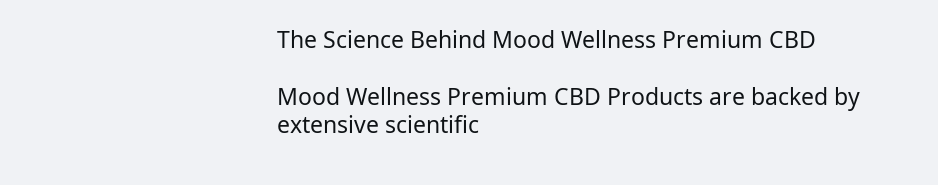The Science Behind Mood Wellness Premium CBD

Mood Wellness Premium CBD Products are backed by extensive scientific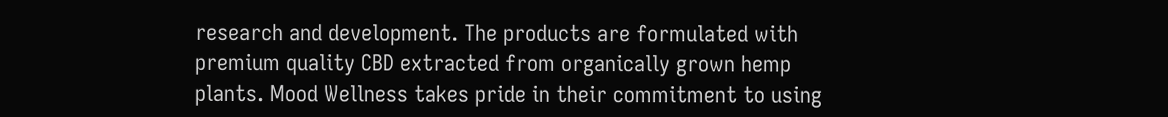research and development. The products are formulated with premium quality CBD extracted from organically grown hemp plants. Mood Wellness takes pride in their commitment to using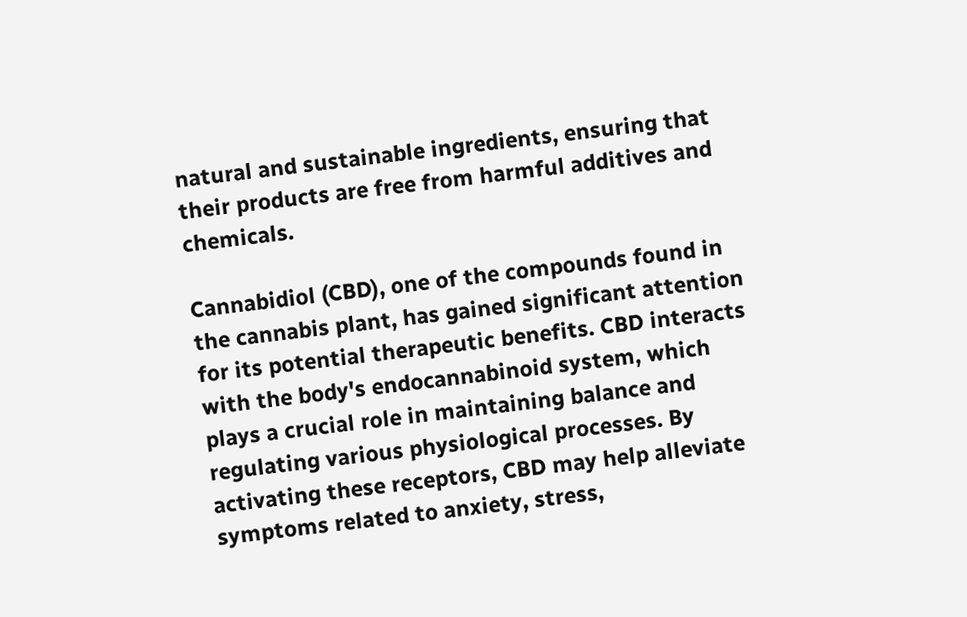natural and sustainable ingredients, ensuring that their products are free from harmful additives and chemicals.

Cannabidiol (CBD), one of the compounds found in the cannabis plant, has gained significant attention for its potential therapeutic benefits. CBD interacts with the body's endocannabinoid system, which plays a crucial role in maintaining balance and regulating various physiological processes. By activating these receptors, CBD may help alleviate symptoms related to anxiety, stress,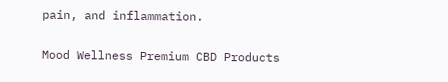pain, and inflammation.

Mood Wellness Premium CBD Products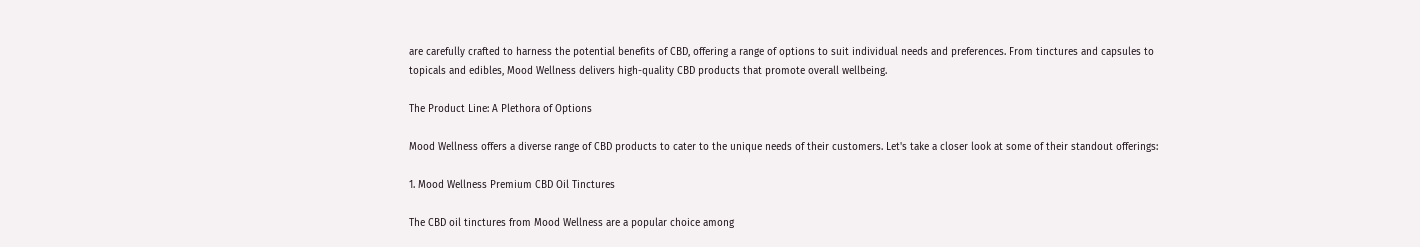are carefully crafted to harness the potential benefits of CBD, offering a range of options to suit individual needs and preferences. From tinctures and capsules to topicals and edibles, Mood Wellness delivers high-quality CBD products that promote overall wellbeing.

The Product Line: A Plethora of Options

Mood Wellness offers a diverse range of CBD products to cater to the unique needs of their customers. Let's take a closer look at some of their standout offerings:

1. Mood Wellness Premium CBD Oil Tinctures

The CBD oil tinctures from Mood Wellness are a popular choice among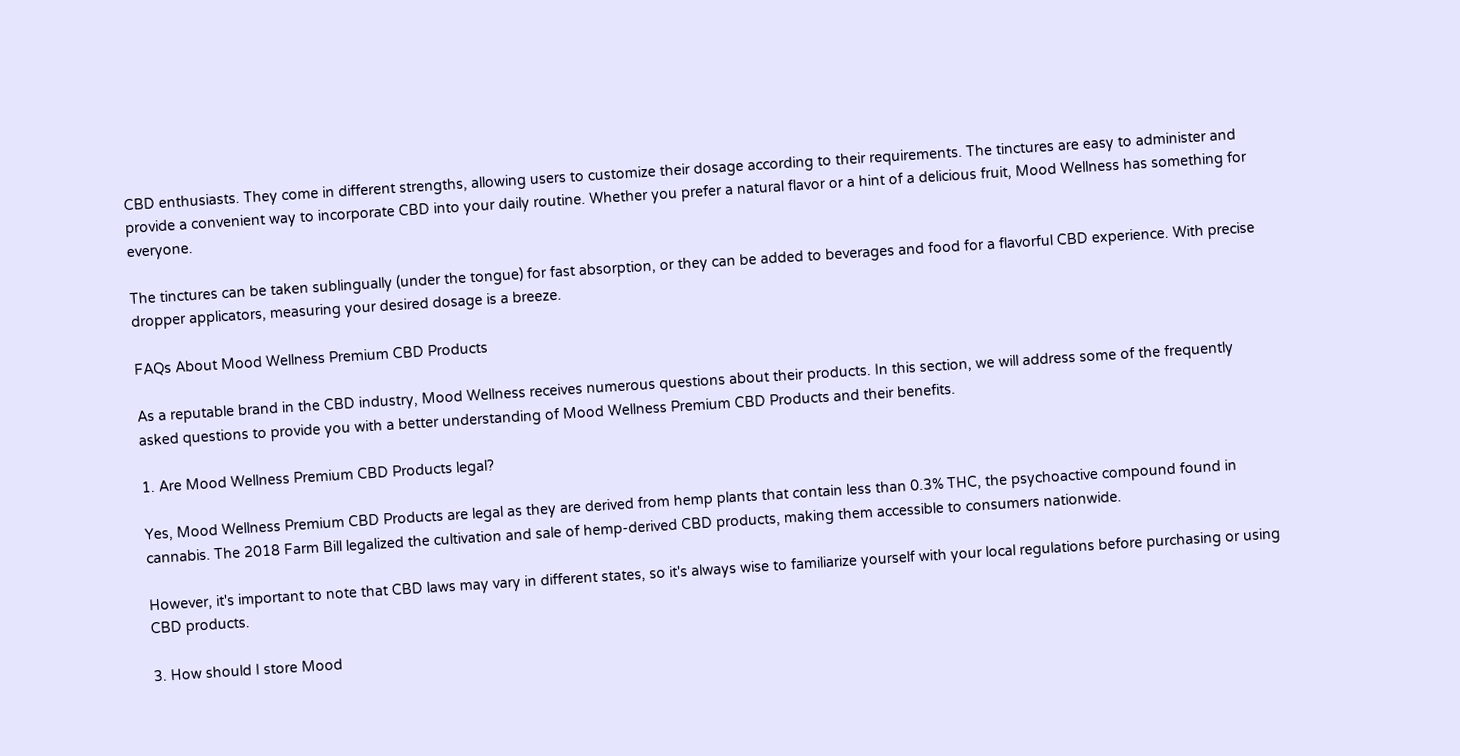CBD enthusiasts. They come in different strengths, allowing users to customize their dosage according to their requirements. The tinctures are easy to administer and provide a convenient way to incorporate CBD into your daily routine. Whether you prefer a natural flavor or a hint of a delicious fruit, Mood Wellness has something for everyone.

The tinctures can be taken sublingually (under the tongue) for fast absorption, or they can be added to beverages and food for a flavorful CBD experience. With precise dropper applicators, measuring your desired dosage is a breeze.

FAQs About Mood Wellness Premium CBD Products

As a reputable brand in the CBD industry, Mood Wellness receives numerous questions about their products. In this section, we will address some of the frequently asked questions to provide you with a better understanding of Mood Wellness Premium CBD Products and their benefits.

1. Are Mood Wellness Premium CBD Products legal?

Yes, Mood Wellness Premium CBD Products are legal as they are derived from hemp plants that contain less than 0.3% THC, the psychoactive compound found in cannabis. The 2018 Farm Bill legalized the cultivation and sale of hemp-derived CBD products, making them accessible to consumers nationwide.

However, it's important to note that CBD laws may vary in different states, so it's always wise to familiarize yourself with your local regulations before purchasing or using CBD products.

3. How should I store Mood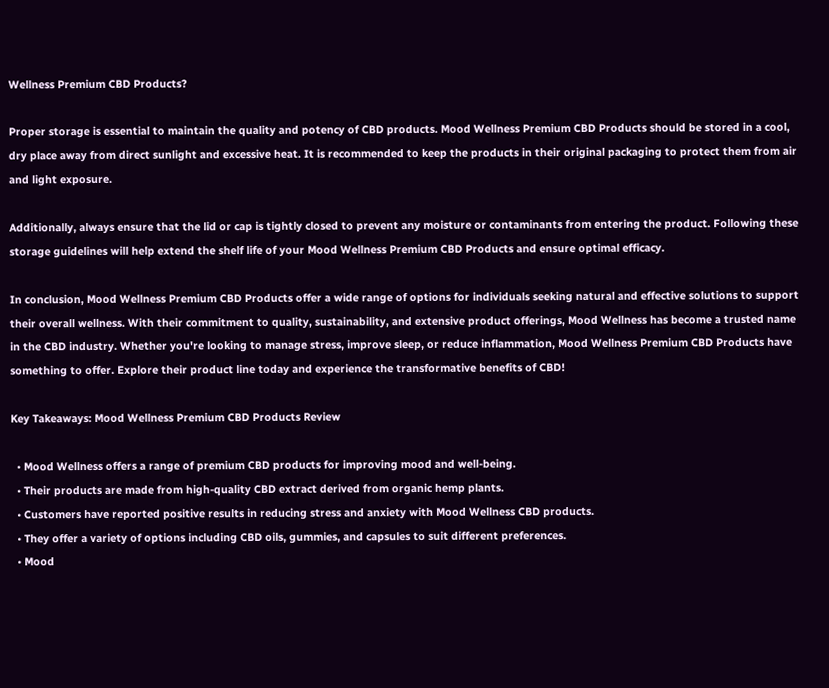Wellness Premium CBD Products?

Proper storage is essential to maintain the quality and potency of CBD products. Mood Wellness Premium CBD Products should be stored in a cool, dry place away from direct sunlight and excessive heat. It is recommended to keep the products in their original packaging to protect them from air and light exposure.

Additionally, always ensure that the lid or cap is tightly closed to prevent any moisture or contaminants from entering the product. Following these storage guidelines will help extend the shelf life of your Mood Wellness Premium CBD Products and ensure optimal efficacy.

In conclusion, Mood Wellness Premium CBD Products offer a wide range of options for individuals seeking natural and effective solutions to support their overall wellness. With their commitment to quality, sustainability, and extensive product offerings, Mood Wellness has become a trusted name in the CBD industry. Whether you're looking to manage stress, improve sleep, or reduce inflammation, Mood Wellness Premium CBD Products have something to offer. Explore their product line today and experience the transformative benefits of CBD!

Key Takeaways: Mood Wellness Premium CBD Products Review

  • Mood Wellness offers a range of premium CBD products for improving mood and well-being.
  • Their products are made from high-quality CBD extract derived from organic hemp plants.
  • Customers have reported positive results in reducing stress and anxiety with Mood Wellness CBD products.
  • They offer a variety of options including CBD oils, gummies, and capsules to suit different preferences.
  • Mood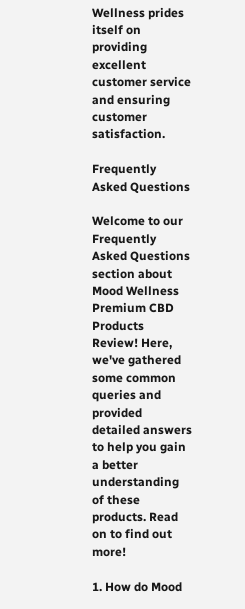Wellness prides itself on providing excellent customer service and ensuring customer satisfaction.

Frequently Asked Questions

Welcome to our Frequently Asked Questions section about Mood Wellness Premium CBD Products Review! Here, we've gathered some common queries and provided detailed answers to help you gain a better understanding of these products. Read on to find out more!

1. How do Mood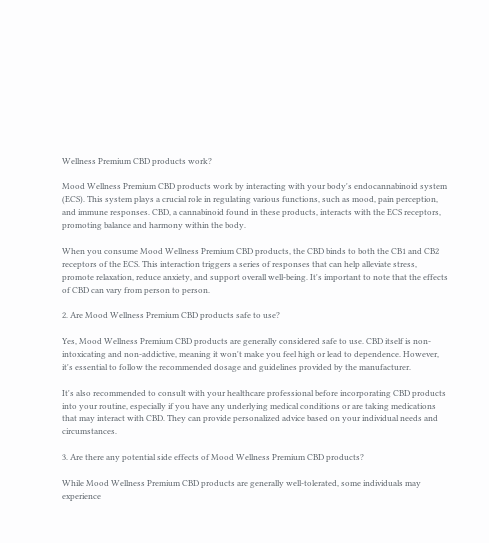Wellness Premium CBD products work?

Mood Wellness Premium CBD products work by interacting with your body's endocannabinoid system (ECS). This system plays a crucial role in regulating various functions, such as mood, pain perception, and immune responses. CBD, a cannabinoid found in these products, interacts with the ECS receptors, promoting balance and harmony within the body.

When you consume Mood Wellness Premium CBD products, the CBD binds to both the CB1 and CB2 receptors of the ECS. This interaction triggers a series of responses that can help alleviate stress, promote relaxation, reduce anxiety, and support overall well-being. It's important to note that the effects of CBD can vary from person to person.

2. Are Mood Wellness Premium CBD products safe to use?

Yes, Mood Wellness Premium CBD products are generally considered safe to use. CBD itself is non-intoxicating and non-addictive, meaning it won't make you feel high or lead to dependence. However, it's essential to follow the recommended dosage and guidelines provided by the manufacturer.

It's also recommended to consult with your healthcare professional before incorporating CBD products into your routine, especially if you have any underlying medical conditions or are taking medications that may interact with CBD. They can provide personalized advice based on your individual needs and circumstances.

3. Are there any potential side effects of Mood Wellness Premium CBD products?

While Mood Wellness Premium CBD products are generally well-tolerated, some individuals may experience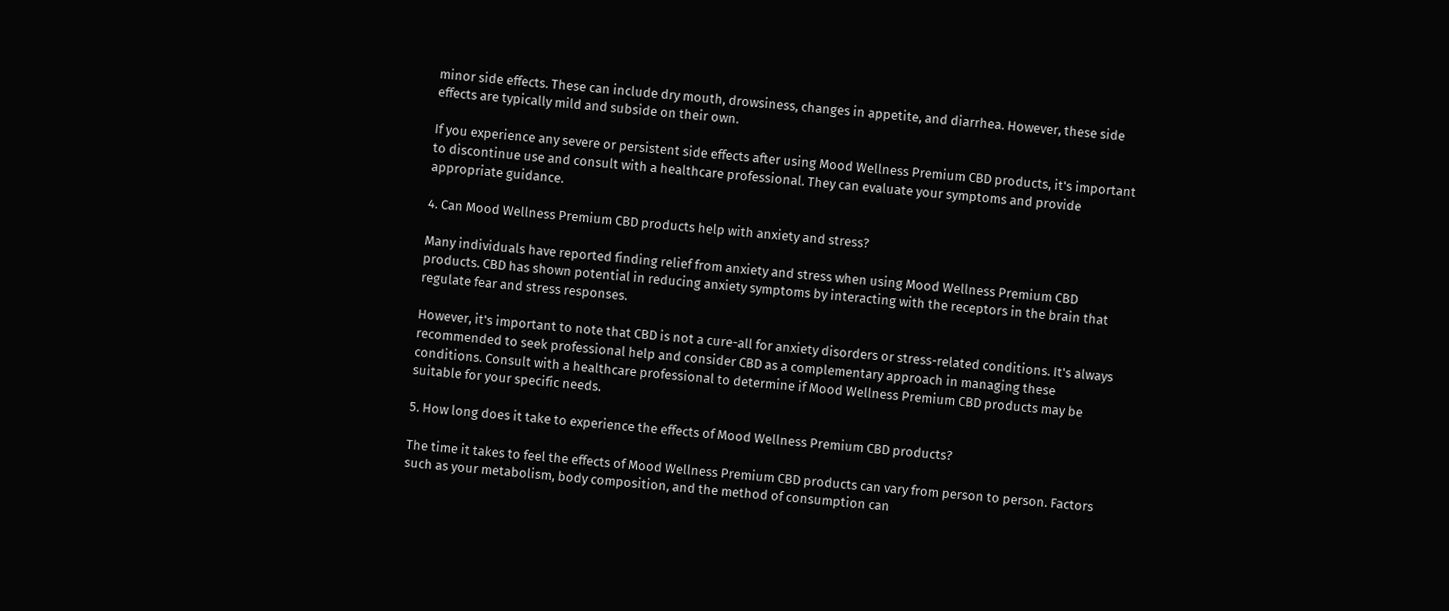minor side effects. These can include dry mouth, drowsiness, changes in appetite, and diarrhea. However, these side effects are typically mild and subside on their own.

If you experience any severe or persistent side effects after using Mood Wellness Premium CBD products, it's important to discontinue use and consult with a healthcare professional. They can evaluate your symptoms and provide appropriate guidance.

4. Can Mood Wellness Premium CBD products help with anxiety and stress?

Many individuals have reported finding relief from anxiety and stress when using Mood Wellness Premium CBD products. CBD has shown potential in reducing anxiety symptoms by interacting with the receptors in the brain that regulate fear and stress responses.

However, it's important to note that CBD is not a cure-all for anxiety disorders or stress-related conditions. It's always recommended to seek professional help and consider CBD as a complementary approach in managing these conditions. Consult with a healthcare professional to determine if Mood Wellness Premium CBD products may be suitable for your specific needs.

5. How long does it take to experience the effects of Mood Wellness Premium CBD products?

The time it takes to feel the effects of Mood Wellness Premium CBD products can vary from person to person. Factors such as your metabolism, body composition, and the method of consumption can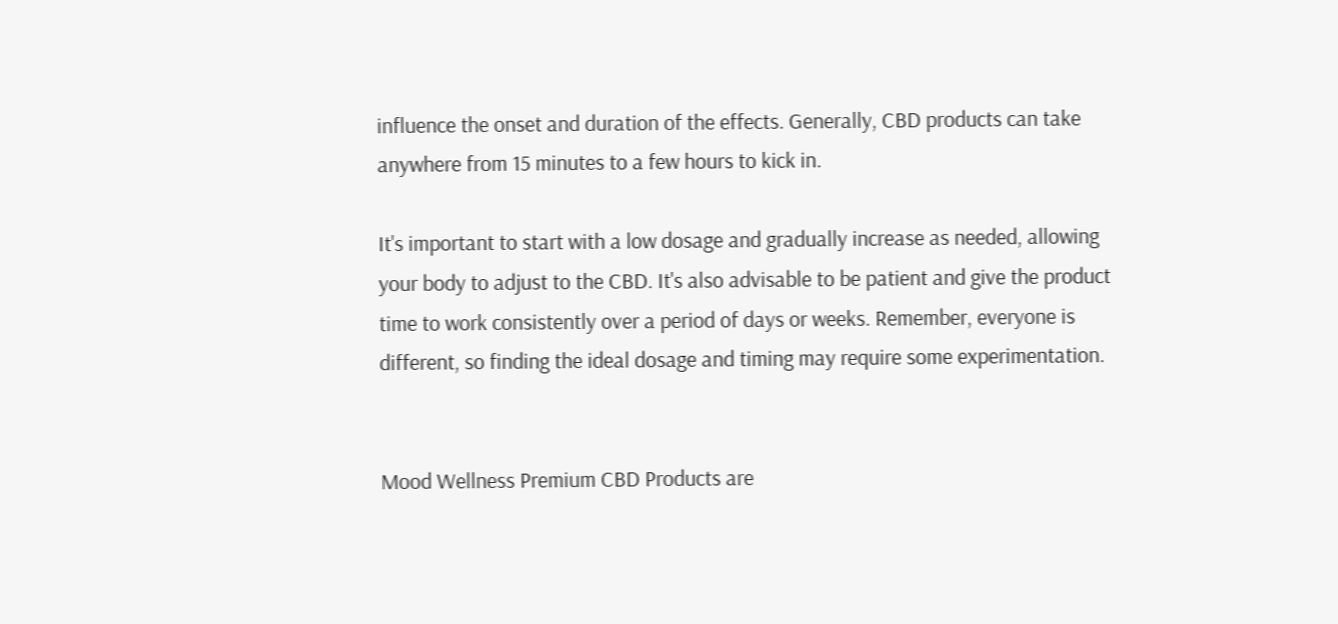influence the onset and duration of the effects. Generally, CBD products can take anywhere from 15 minutes to a few hours to kick in.

It's important to start with a low dosage and gradually increase as needed, allowing your body to adjust to the CBD. It's also advisable to be patient and give the product time to work consistently over a period of days or weeks. Remember, everyone is different, so finding the ideal dosage and timing may require some experimentation.


Mood Wellness Premium CBD Products are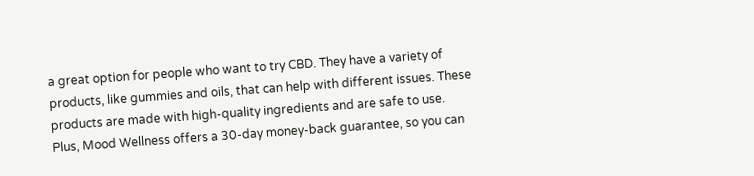a great option for people who want to try CBD. They have a variety of products, like gummies and oils, that can help with different issues. These products are made with high-quality ingredients and are safe to use. Plus, Mood Wellness offers a 30-day money-back guarantee, so you can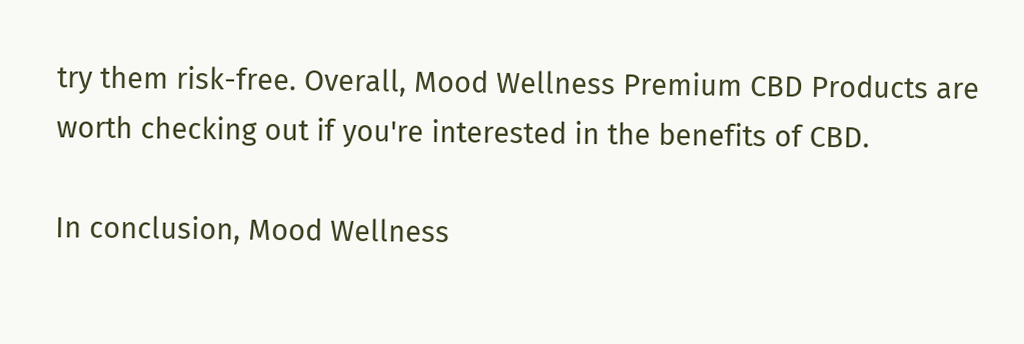try them risk-free. Overall, Mood Wellness Premium CBD Products are worth checking out if you're interested in the benefits of CBD.

In conclusion, Mood Wellness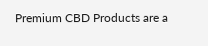Premium CBD Products are a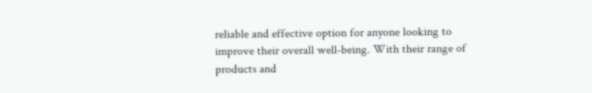reliable and effective option for anyone looking to improve their overall well-being. With their range of products and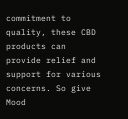commitment to quality, these CBD products can provide relief and support for various concerns. So give Mood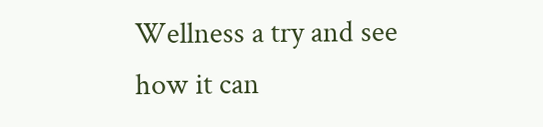Wellness a try and see how it can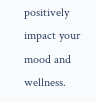positively impact your mood and wellness.